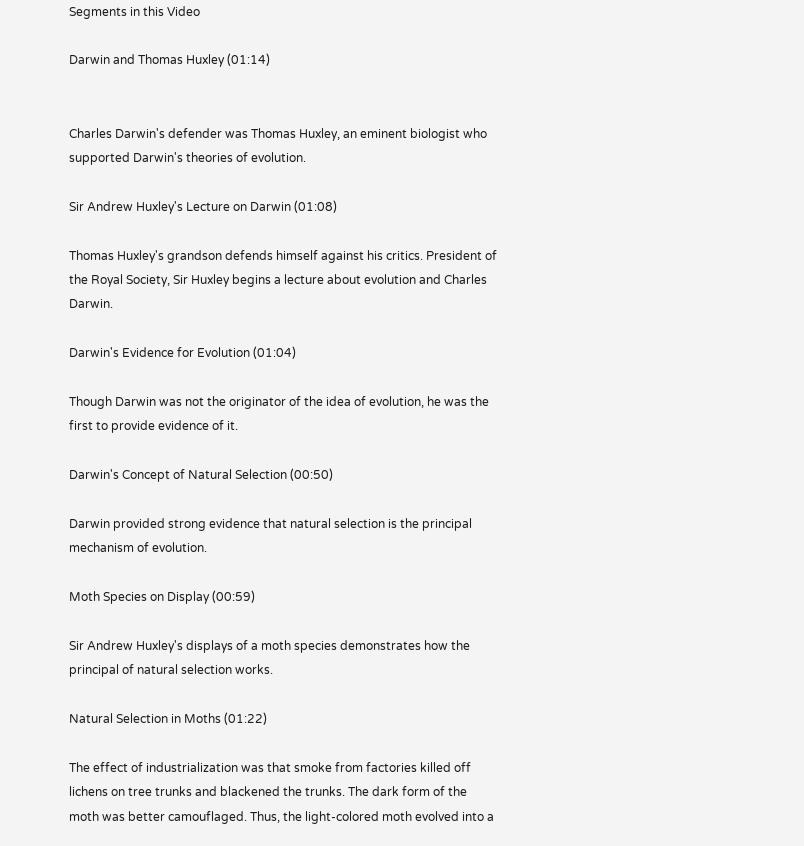Segments in this Video

Darwin and Thomas Huxley (01:14)


Charles Darwin's defender was Thomas Huxley, an eminent biologist who supported Darwin's theories of evolution.

Sir Andrew Huxley's Lecture on Darwin (01:08)

Thomas Huxley's grandson defends himself against his critics. President of the Royal Society, Sir Huxley begins a lecture about evolution and Charles Darwin.

Darwin's Evidence for Evolution (01:04)

Though Darwin was not the originator of the idea of evolution, he was the first to provide evidence of it.

Darwin's Concept of Natural Selection (00:50)

Darwin provided strong evidence that natural selection is the principal mechanism of evolution.

Moth Species on Display (00:59)

Sir Andrew Huxley's displays of a moth species demonstrates how the principal of natural selection works.

Natural Selection in Moths (01:22)

The effect of industrialization was that smoke from factories killed off lichens on tree trunks and blackened the trunks. The dark form of the moth was better camouflaged. Thus, the light-colored moth evolved into a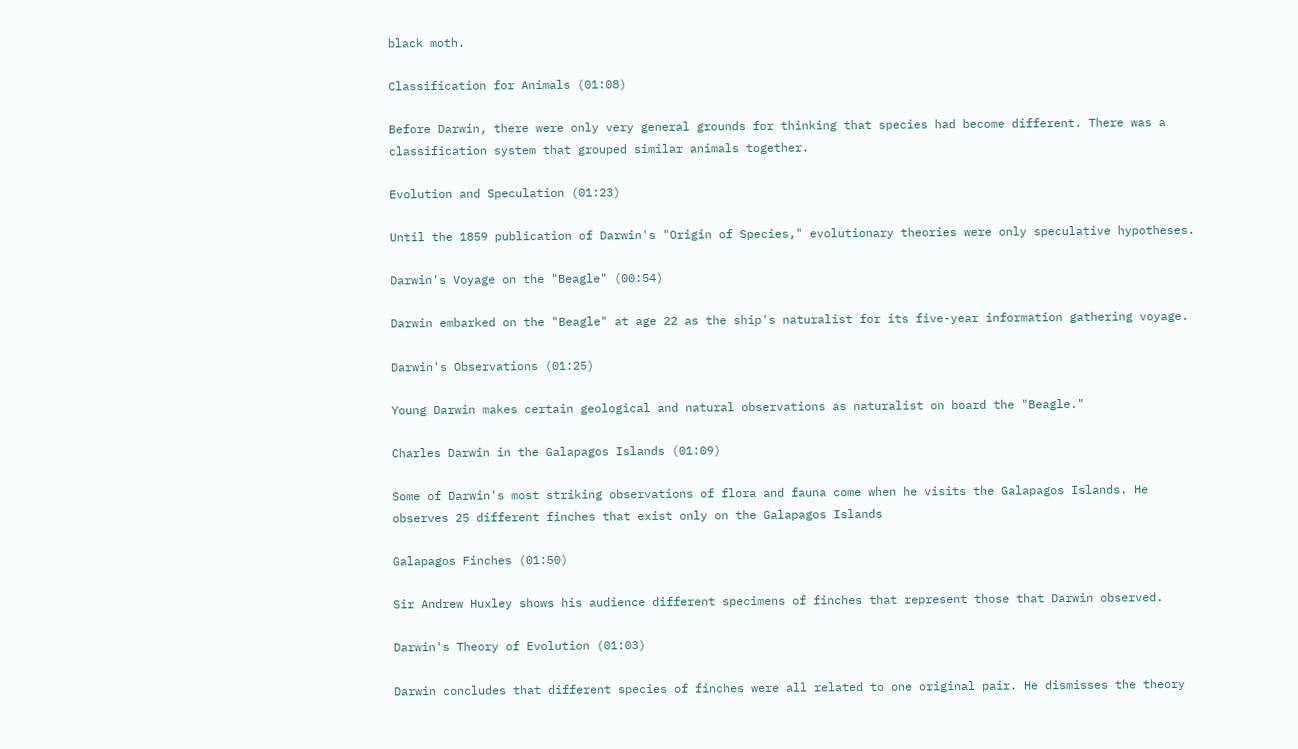black moth.

Classification for Animals (01:08)

Before Darwin, there were only very general grounds for thinking that species had become different. There was a classification system that grouped similar animals together.

Evolution and Speculation (01:23)

Until the 1859 publication of Darwin's "Origin of Species," evolutionary theories were only speculative hypotheses.

Darwin's Voyage on the "Beagle" (00:54)

Darwin embarked on the "Beagle" at age 22 as the ship's naturalist for its five-year information gathering voyage.

Darwin's Observations (01:25)

Young Darwin makes certain geological and natural observations as naturalist on board the "Beagle."

Charles Darwin in the Galapagos Islands (01:09)

Some of Darwin's most striking observations of flora and fauna come when he visits the Galapagos Islands. He observes 25 different finches that exist only on the Galapagos Islands

Galapagos Finches (01:50)

Sir Andrew Huxley shows his audience different specimens of finches that represent those that Darwin observed.

Darwin's Theory of Evolution (01:03)

Darwin concludes that different species of finches were all related to one original pair. He dismisses the theory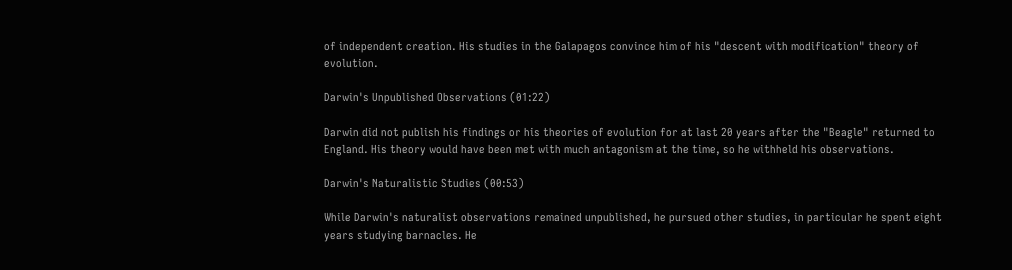of independent creation. His studies in the Galapagos convince him of his "descent with modification" theory of evolution.

Darwin's Unpublished Observations (01:22)

Darwin did not publish his findings or his theories of evolution for at last 20 years after the "Beagle" returned to England. His theory would have been met with much antagonism at the time, so he withheld his observations.

Darwin's Naturalistic Studies (00:53)

While Darwin's naturalist observations remained unpublished, he pursued other studies, in particular he spent eight years studying barnacles. He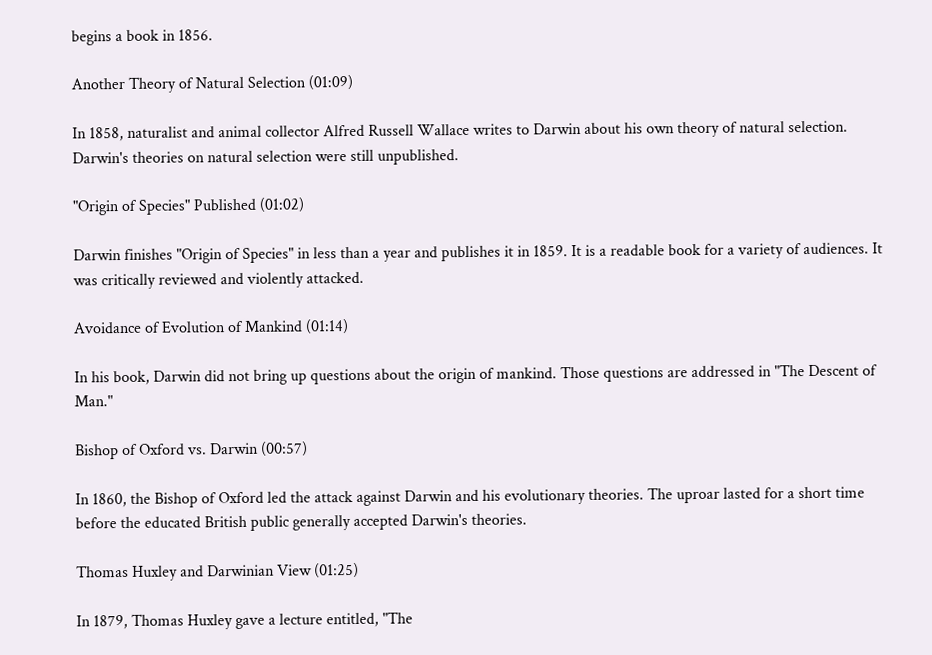begins a book in 1856.

Another Theory of Natural Selection (01:09)

In 1858, naturalist and animal collector Alfred Russell Wallace writes to Darwin about his own theory of natural selection. Darwin's theories on natural selection were still unpublished.

"Origin of Species" Published (01:02)

Darwin finishes "Origin of Species" in less than a year and publishes it in 1859. It is a readable book for a variety of audiences. It was critically reviewed and violently attacked.

Avoidance of Evolution of Mankind (01:14)

In his book, Darwin did not bring up questions about the origin of mankind. Those questions are addressed in "The Descent of Man."

Bishop of Oxford vs. Darwin (00:57)

In 1860, the Bishop of Oxford led the attack against Darwin and his evolutionary theories. The uproar lasted for a short time before the educated British public generally accepted Darwin's theories.

Thomas Huxley and Darwinian View (01:25)

In 1879, Thomas Huxley gave a lecture entitled, "The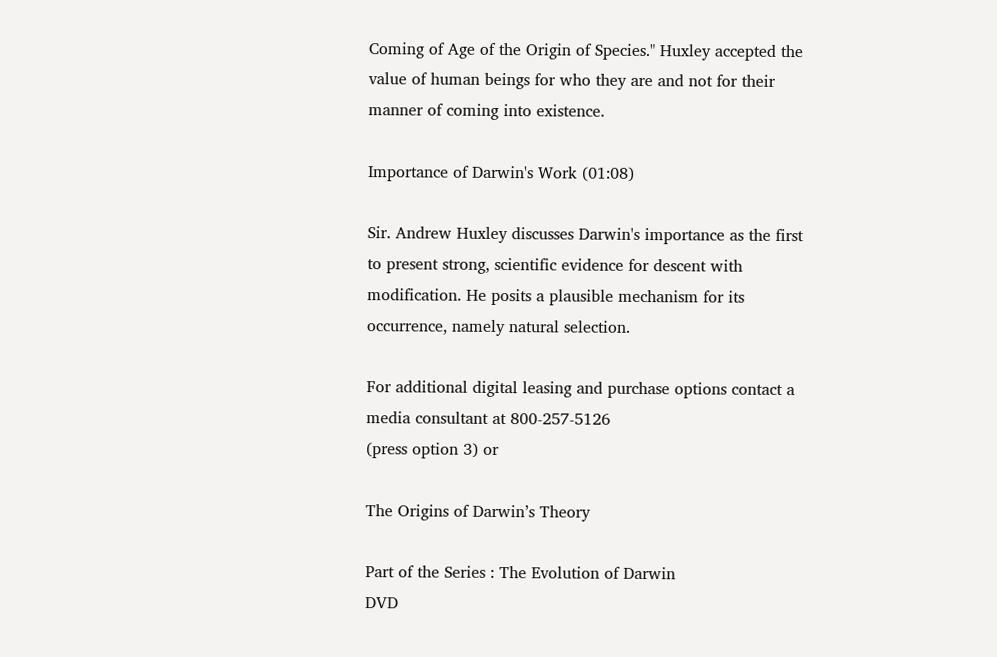Coming of Age of the Origin of Species." Huxley accepted the value of human beings for who they are and not for their manner of coming into existence.

Importance of Darwin's Work (01:08)

Sir. Andrew Huxley discusses Darwin's importance as the first to present strong, scientific evidence for descent with modification. He posits a plausible mechanism for its occurrence, namely natural selection.

For additional digital leasing and purchase options contact a media consultant at 800-257-5126
(press option 3) or

The Origins of Darwin’s Theory

Part of the Series : The Evolution of Darwin
DVD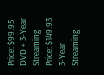Price: $99.95
DVD + 3-Year Streaming Price: $149.93
3-Year Streaming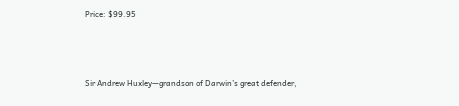Price: $99.95



Sir Andrew Huxley—grandson of Darwin’s great defender,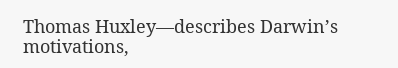Thomas Huxley—describes Darwin’s motivations,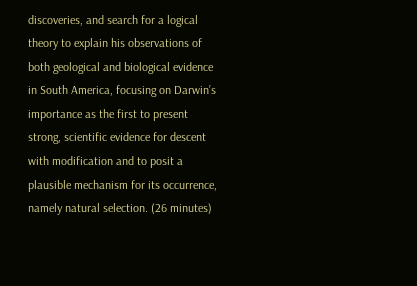discoveries, and search for a logical theory to explain his observations of both geological and biological evidence in South America, focusing on Darwin’s importance as the first to present strong, scientific evidence for descent with modification and to posit a plausible mechanism for its occurrence, namely natural selection. (26 minutes)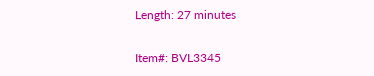Length: 27 minutes

Item#: BVL3345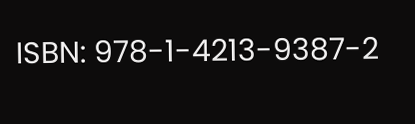ISBN: 978-1-4213-9387-2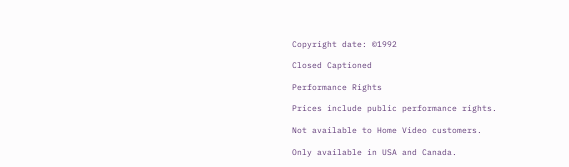Copyright date: ©1992

Closed Captioned

Performance Rights

Prices include public performance rights.

Not available to Home Video customers.

Only available in USA and Canada.